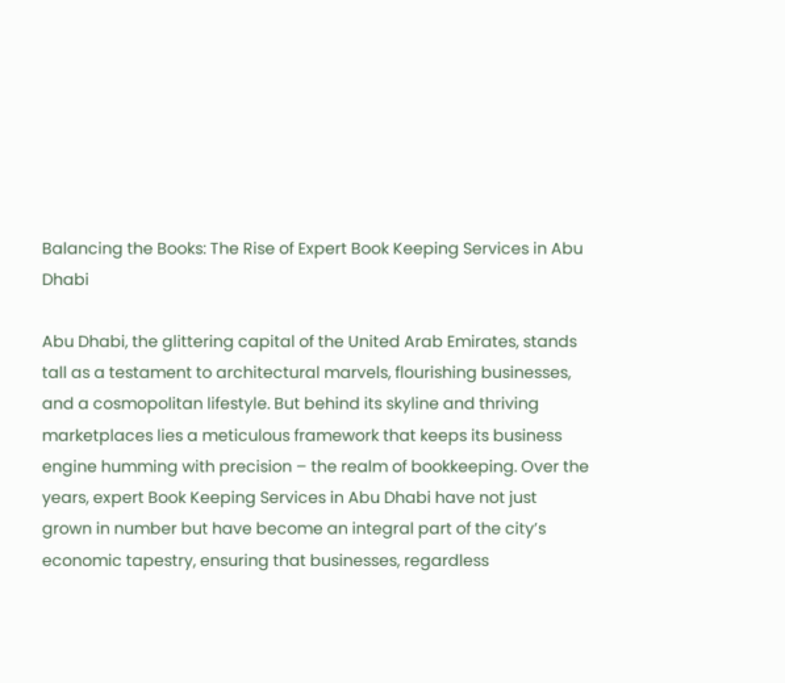Balancing the Books: The Rise of Expert Book Keeping Services in Abu Dhabi

Abu Dhabi, the glittering capital of the United Arab Emirates, stands tall as a testament to architectural marvels, flourishing businesses, and a cosmopolitan lifestyle. But behind its skyline and thriving marketplaces lies a meticulous framework that keeps its business engine humming with precision – the realm of bookkeeping. Over the years, expert Book Keeping Services in Abu Dhabi have not just grown in number but have become an integral part of the city’s economic tapestry, ensuring that businesses, regardless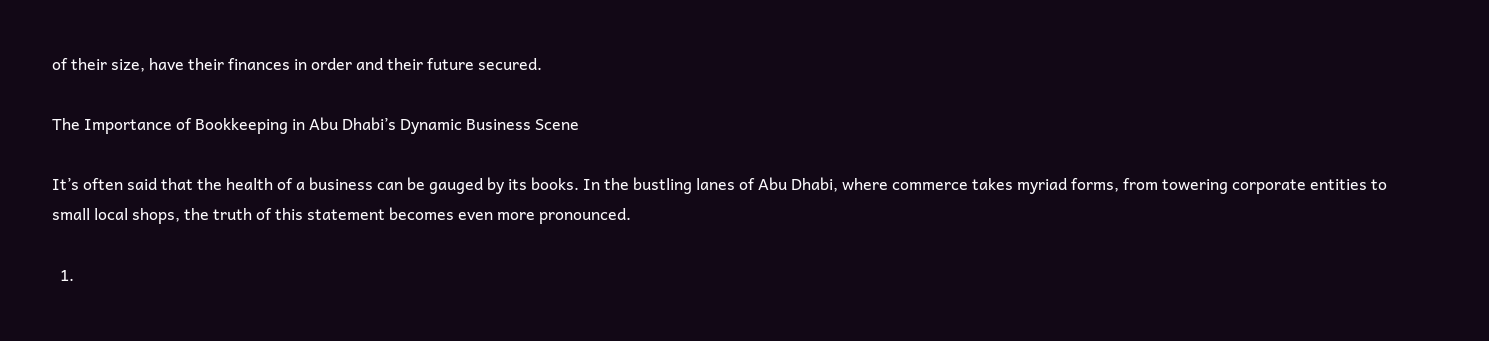of their size, have their finances in order and their future secured.

The Importance of Bookkeeping in Abu Dhabi’s Dynamic Business Scene

It’s often said that the health of a business can be gauged by its books. In the bustling lanes of Abu Dhabi, where commerce takes myriad forms, from towering corporate entities to small local shops, the truth of this statement becomes even more pronounced.

  1.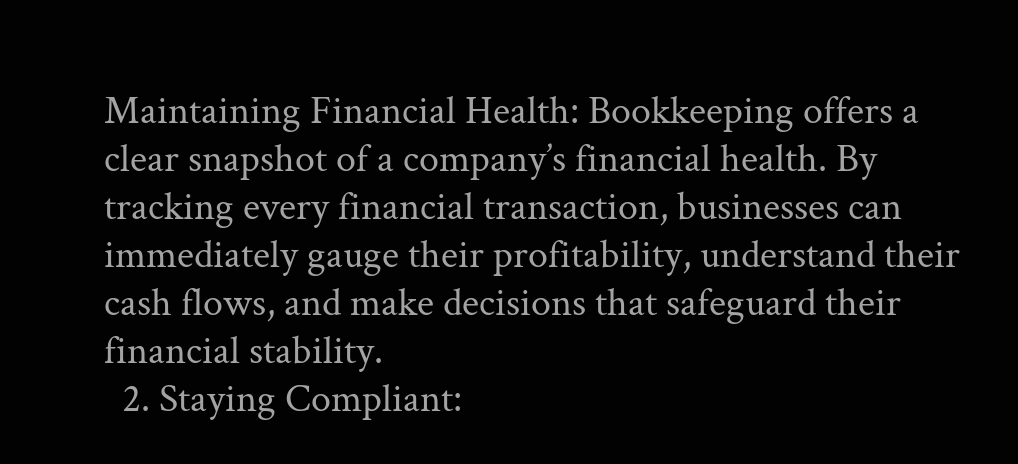Maintaining Financial Health: Bookkeeping offers a clear snapshot of a company’s financial health. By tracking every financial transaction, businesses can immediately gauge their profitability, understand their cash flows, and make decisions that safeguard their financial stability.
  2. Staying Compliant: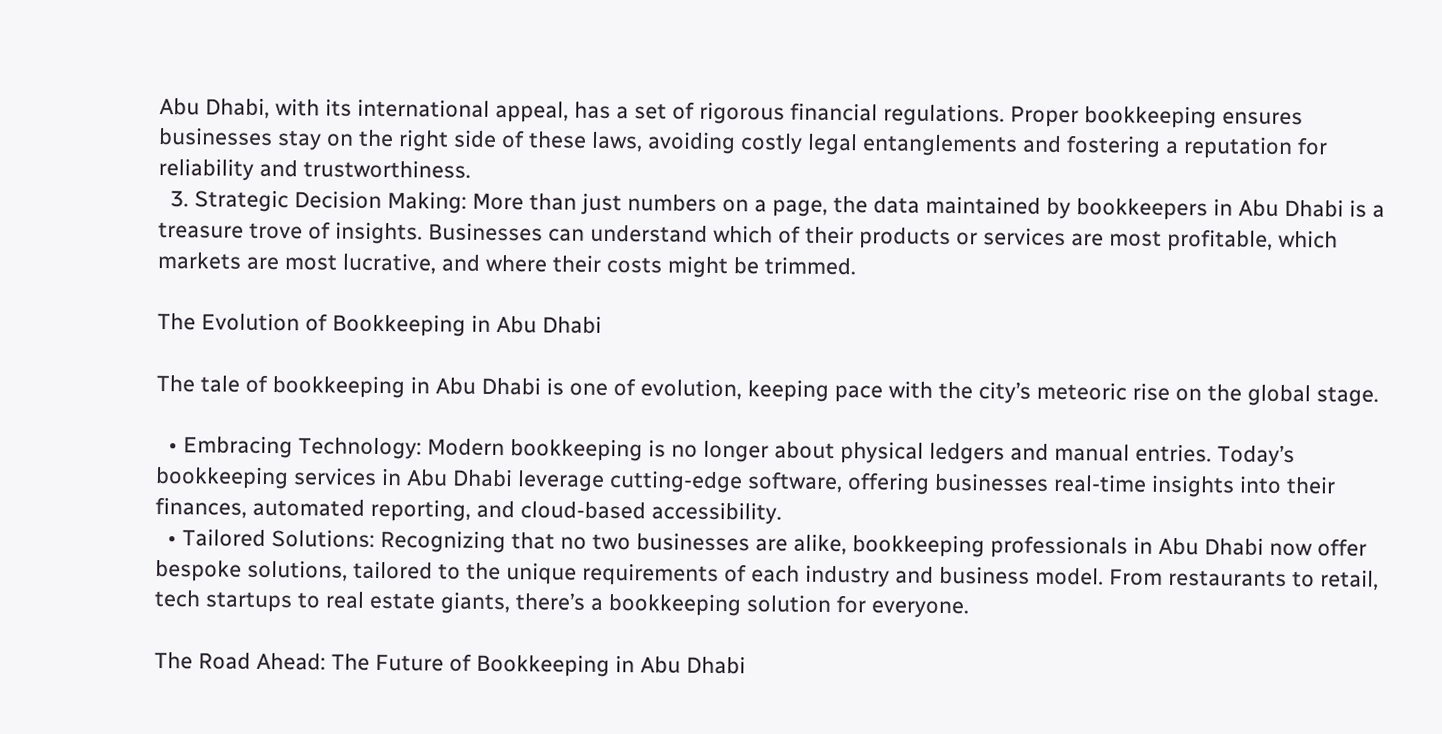Abu Dhabi, with its international appeal, has a set of rigorous financial regulations. Proper bookkeeping ensures businesses stay on the right side of these laws, avoiding costly legal entanglements and fostering a reputation for reliability and trustworthiness.
  3. Strategic Decision Making: More than just numbers on a page, the data maintained by bookkeepers in Abu Dhabi is a treasure trove of insights. Businesses can understand which of their products or services are most profitable, which markets are most lucrative, and where their costs might be trimmed.

The Evolution of Bookkeeping in Abu Dhabi

The tale of bookkeeping in Abu Dhabi is one of evolution, keeping pace with the city’s meteoric rise on the global stage.

  • Embracing Technology: Modern bookkeeping is no longer about physical ledgers and manual entries. Today’s bookkeeping services in Abu Dhabi leverage cutting-edge software, offering businesses real-time insights into their finances, automated reporting, and cloud-based accessibility.
  • Tailored Solutions: Recognizing that no two businesses are alike, bookkeeping professionals in Abu Dhabi now offer bespoke solutions, tailored to the unique requirements of each industry and business model. From restaurants to retail, tech startups to real estate giants, there’s a bookkeeping solution for everyone.

The Road Ahead: The Future of Bookkeeping in Abu Dhabi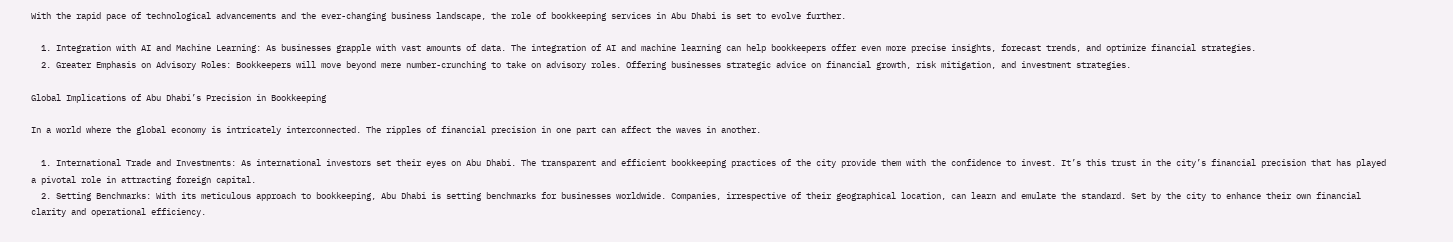With the rapid pace of technological advancements and the ever-changing business landscape, the role of bookkeeping services in Abu Dhabi is set to evolve further.

  1. Integration with AI and Machine Learning: As businesses grapple with vast amounts of data. The integration of AI and machine learning can help bookkeepers offer even more precise insights, forecast trends, and optimize financial strategies.
  2. Greater Emphasis on Advisory Roles: Bookkeepers will move beyond mere number-crunching to take on advisory roles. Offering businesses strategic advice on financial growth, risk mitigation, and investment strategies.

Global Implications of Abu Dhabi’s Precision in Bookkeeping

In a world where the global economy is intricately interconnected. The ripples of financial precision in one part can affect the waves in another.

  1. International Trade and Investments: As international investors set their eyes on Abu Dhabi. The transparent and efficient bookkeeping practices of the city provide them with the confidence to invest. It’s this trust in the city’s financial precision that has played a pivotal role in attracting foreign capital.
  2. Setting Benchmarks: With its meticulous approach to bookkeeping, Abu Dhabi is setting benchmarks for businesses worldwide. Companies, irrespective of their geographical location, can learn and emulate the standard. Set by the city to enhance their own financial clarity and operational efficiency.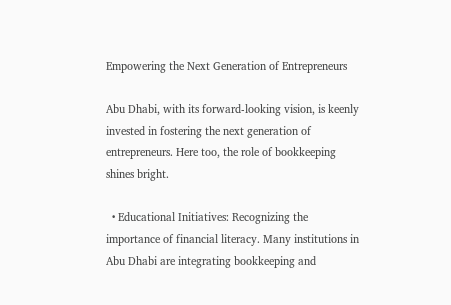Empowering the Next Generation of Entrepreneurs

Abu Dhabi, with its forward-looking vision, is keenly invested in fostering the next generation of entrepreneurs. Here too, the role of bookkeeping shines bright.

  • Educational Initiatives: Recognizing the importance of financial literacy. Many institutions in Abu Dhabi are integrating bookkeeping and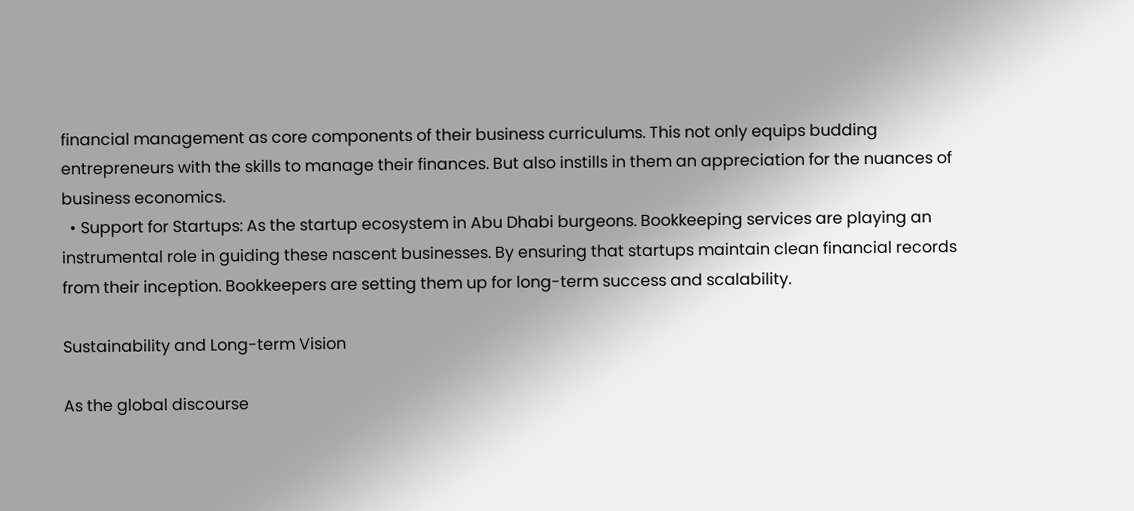financial management as core components of their business curriculums. This not only equips budding entrepreneurs with the skills to manage their finances. But also instills in them an appreciation for the nuances of business economics.
  • Support for Startups: As the startup ecosystem in Abu Dhabi burgeons. Bookkeeping services are playing an instrumental role in guiding these nascent businesses. By ensuring that startups maintain clean financial records from their inception. Bookkeepers are setting them up for long-term success and scalability.

Sustainability and Long-term Vision

As the global discourse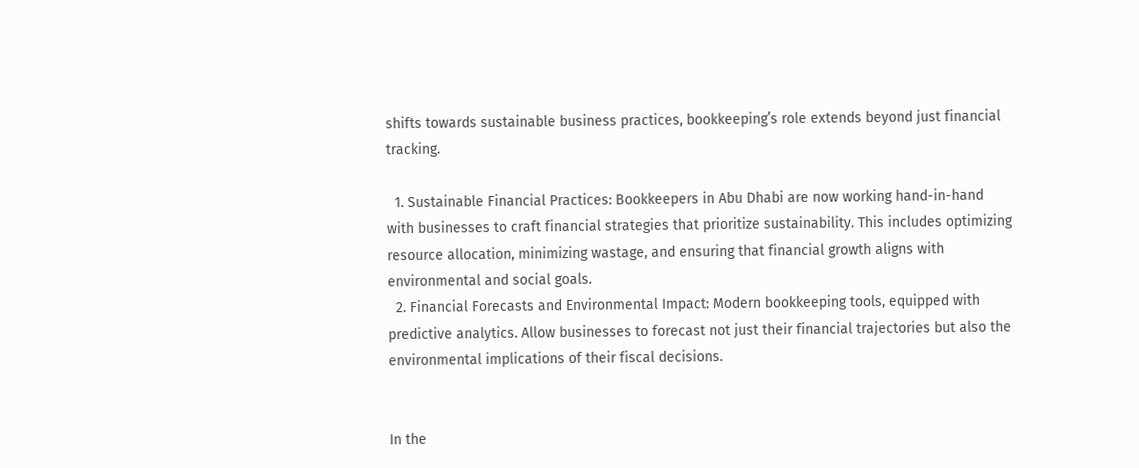shifts towards sustainable business practices, bookkeeping’s role extends beyond just financial tracking.

  1. Sustainable Financial Practices: Bookkeepers in Abu Dhabi are now working hand-in-hand with businesses to craft financial strategies that prioritize sustainability. This includes optimizing resource allocation, minimizing wastage, and ensuring that financial growth aligns with environmental and social goals.
  2. Financial Forecasts and Environmental Impact: Modern bookkeeping tools, equipped with predictive analytics. Allow businesses to forecast not just their financial trajectories but also the environmental implications of their fiscal decisions.


In the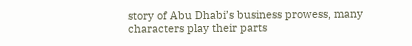story of Abu Dhabi’s business prowess, many characters play their parts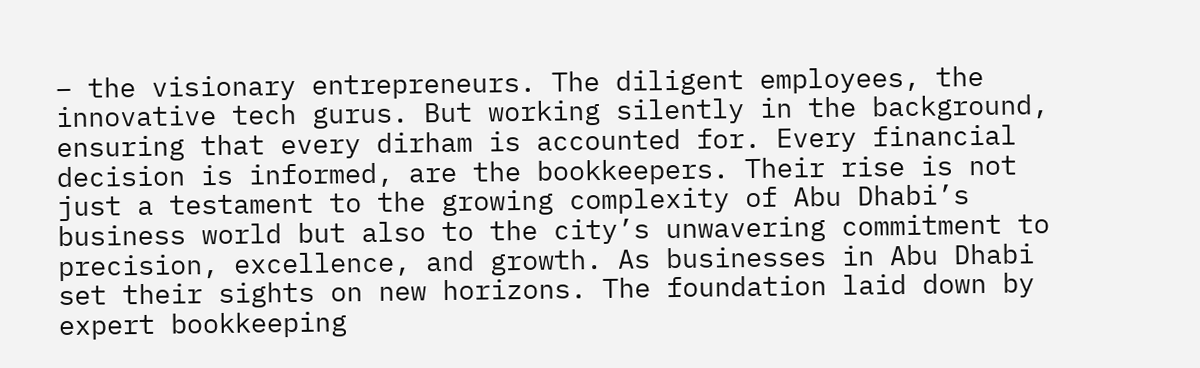– the visionary entrepreneurs. The diligent employees, the innovative tech gurus. But working silently in the background, ensuring that every dirham is accounted for. Every financial decision is informed, are the bookkeepers. Their rise is not just a testament to the growing complexity of Abu Dhabi’s business world but also to the city’s unwavering commitment to precision, excellence, and growth. As businesses in Abu Dhabi set their sights on new horizons. The foundation laid down by expert bookkeeping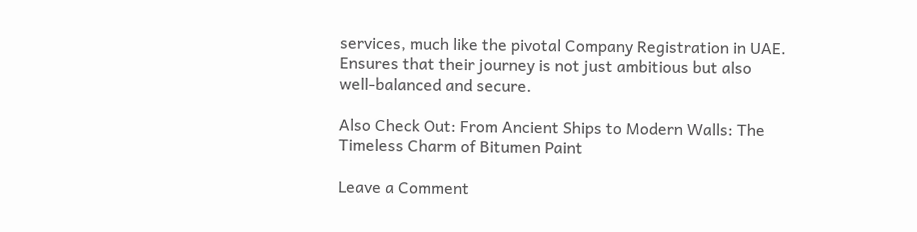services, much like the pivotal Company Registration in UAE. Ensures that their journey is not just ambitious but also well-balanced and secure.

Also Check Out: From Ancient Ships to Modern Walls: The Timeless Charm of Bitumen Paint

Leave a Comment